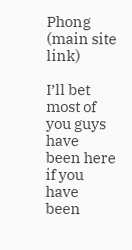Phong (main site link)

I’ll bet most of you guys have been here if you have been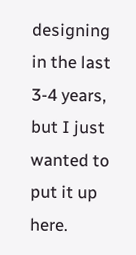designing in the last 3-4 years, but I just wanted to put it up here.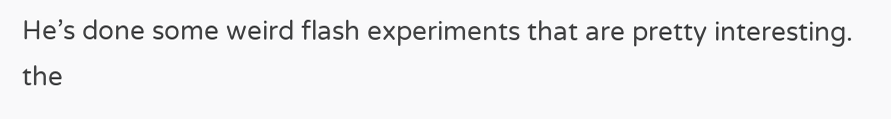He’s done some weird flash experiments that are pretty interesting. the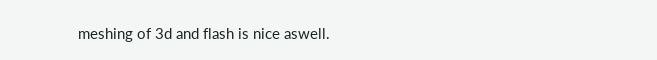meshing of 3d and flash is nice aswell.